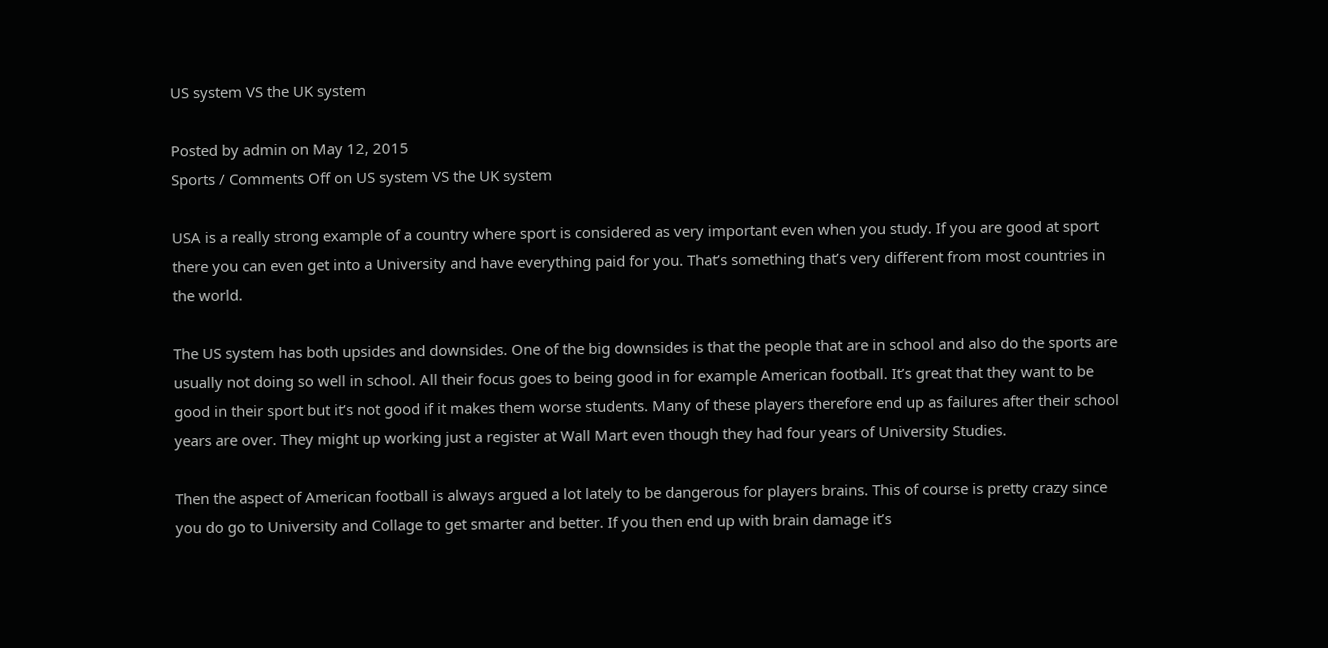US system VS the UK system

Posted by admin on May 12, 2015
Sports / Comments Off on US system VS the UK system

USA is a really strong example of a country where sport is considered as very important even when you study. If you are good at sport there you can even get into a University and have everything paid for you. That’s something that’s very different from most countries in the world.

The US system has both upsides and downsides. One of the big downsides is that the people that are in school and also do the sports are usually not doing so well in school. All their focus goes to being good in for example American football. It’s great that they want to be good in their sport but it’s not good if it makes them worse students. Many of these players therefore end up as failures after their school years are over. They might up working just a register at Wall Mart even though they had four years of University Studies.

Then the aspect of American football is always argued a lot lately to be dangerous for players brains. This of course is pretty crazy since you do go to University and Collage to get smarter and better. If you then end up with brain damage it’s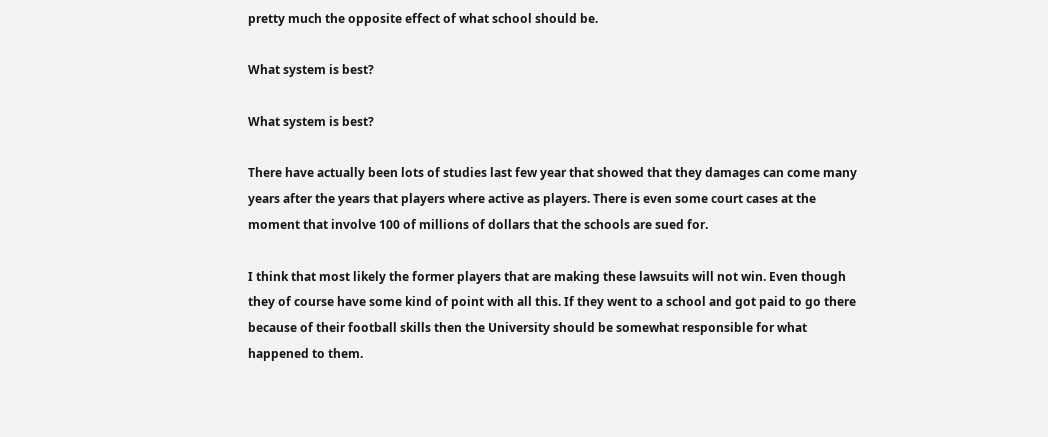pretty much the opposite effect of what school should be.

What system is best?

What system is best?

There have actually been lots of studies last few year that showed that they damages can come many years after the years that players where active as players. There is even some court cases at the moment that involve 100 of millions of dollars that the schools are sued for.

I think that most likely the former players that are making these lawsuits will not win. Even though they of course have some kind of point with all this. If they went to a school and got paid to go there because of their football skills then the University should be somewhat responsible for what happened to them.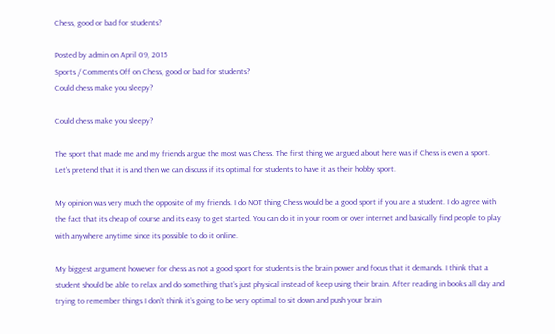Chess, good or bad for students?

Posted by admin on April 09, 2015
Sports / Comments Off on Chess, good or bad for students?
Could chess make you sleepy?

Could chess make you sleepy?

The sport that made me and my friends argue the most was Chess. The first thing we argued about here was if Chess is even a sport. Let’s pretend that it is and then we can discuss if its optimal for students to have it as their hobby sport.

My opinion was very much the opposite of my friends. I do NOT thing Chess would be a good sport if you are a student. I do agree with the fact that its cheap of course and its easy to get started. You can do it in your room or over internet and basically find people to play with anywhere anytime since its possible to do it online.

My biggest argument however for chess as not a good sport for students is the brain power and focus that it demands. I think that a student should be able to relax and do something that’s just physical instead of keep using their brain. After reading in books all day and trying to remember things I don’t think it’s going to be very optimal to sit down and push your brain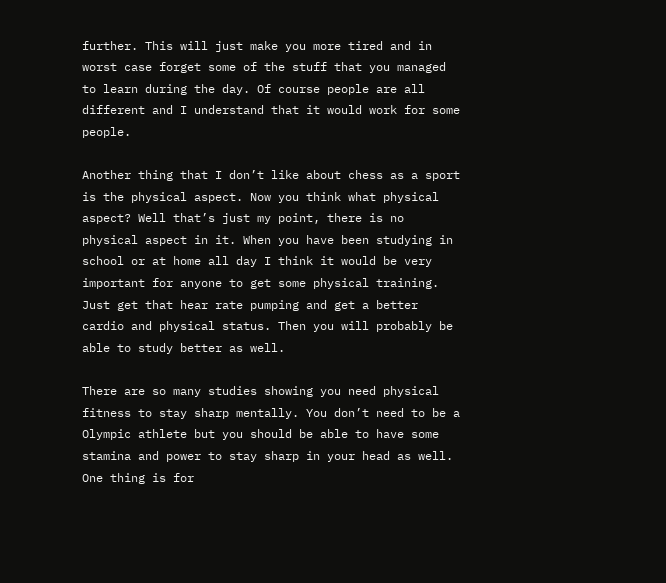further. This will just make you more tired and in worst case forget some of the stuff that you managed to learn during the day. Of course people are all different and I understand that it would work for some people.

Another thing that I don’t like about chess as a sport is the physical aspect. Now you think what physical aspect? Well that’s just my point, there is no physical aspect in it. When you have been studying in school or at home all day I think it would be very important for anyone to get some physical training. Just get that hear rate pumping and get a better cardio and physical status. Then you will probably be able to study better as well.

There are so many studies showing you need physical fitness to stay sharp mentally. You don’t need to be a Olympic athlete but you should be able to have some stamina and power to stay sharp in your head as well. One thing is for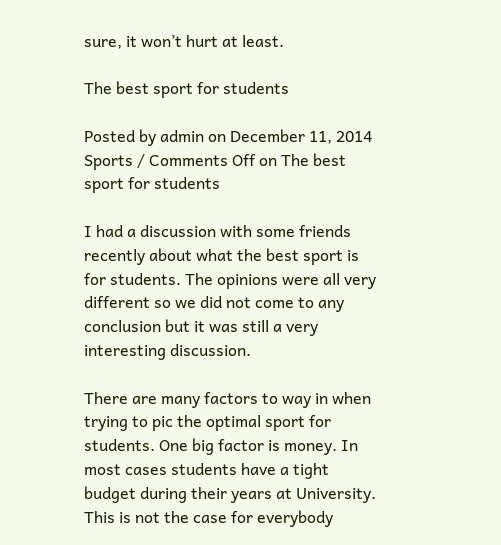sure, it won’t hurt at least.

The best sport for students

Posted by admin on December 11, 2014
Sports / Comments Off on The best sport for students

I had a discussion with some friends recently about what the best sport is for students. The opinions were all very different so we did not come to any conclusion but it was still a very interesting discussion.

There are many factors to way in when trying to pic the optimal sport for students. One big factor is money. In most cases students have a tight budget during their years at University. This is not the case for everybody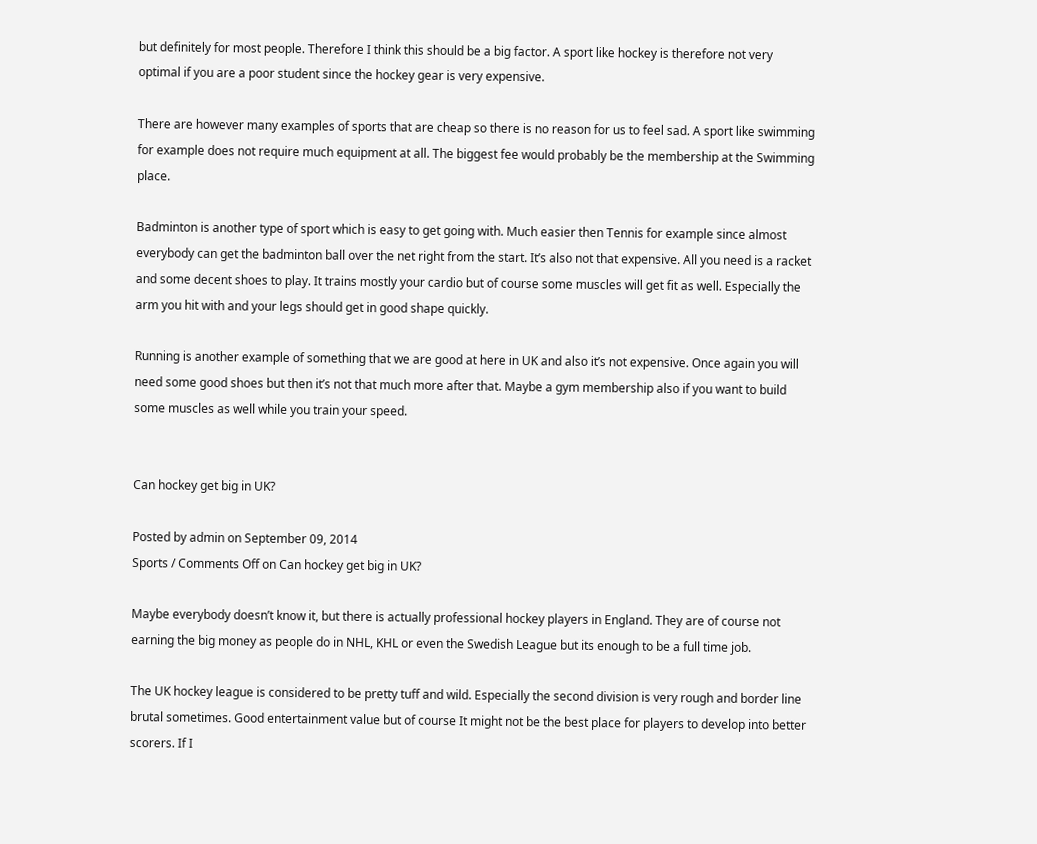but definitely for most people. Therefore I think this should be a big factor. A sport like hockey is therefore not very optimal if you are a poor student since the hockey gear is very expensive.

There are however many examples of sports that are cheap so there is no reason for us to feel sad. A sport like swimming for example does not require much equipment at all. The biggest fee would probably be the membership at the Swimming place.

Badminton is another type of sport which is easy to get going with. Much easier then Tennis for example since almost everybody can get the badminton ball over the net right from the start. It’s also not that expensive. All you need is a racket and some decent shoes to play. It trains mostly your cardio but of course some muscles will get fit as well. Especially the arm you hit with and your legs should get in good shape quickly.

Running is another example of something that we are good at here in UK and also it’s not expensive. Once again you will need some good shoes but then it’s not that much more after that. Maybe a gym membership also if you want to build some muscles as well while you train your speed.


Can hockey get big in UK?

Posted by admin on September 09, 2014
Sports / Comments Off on Can hockey get big in UK?

Maybe everybody doesn’t know it, but there is actually professional hockey players in England. They are of course not earning the big money as people do in NHL, KHL or even the Swedish League but its enough to be a full time job.

The UK hockey league is considered to be pretty tuff and wild. Especially the second division is very rough and border line brutal sometimes. Good entertainment value but of course It might not be the best place for players to develop into better scorers. If I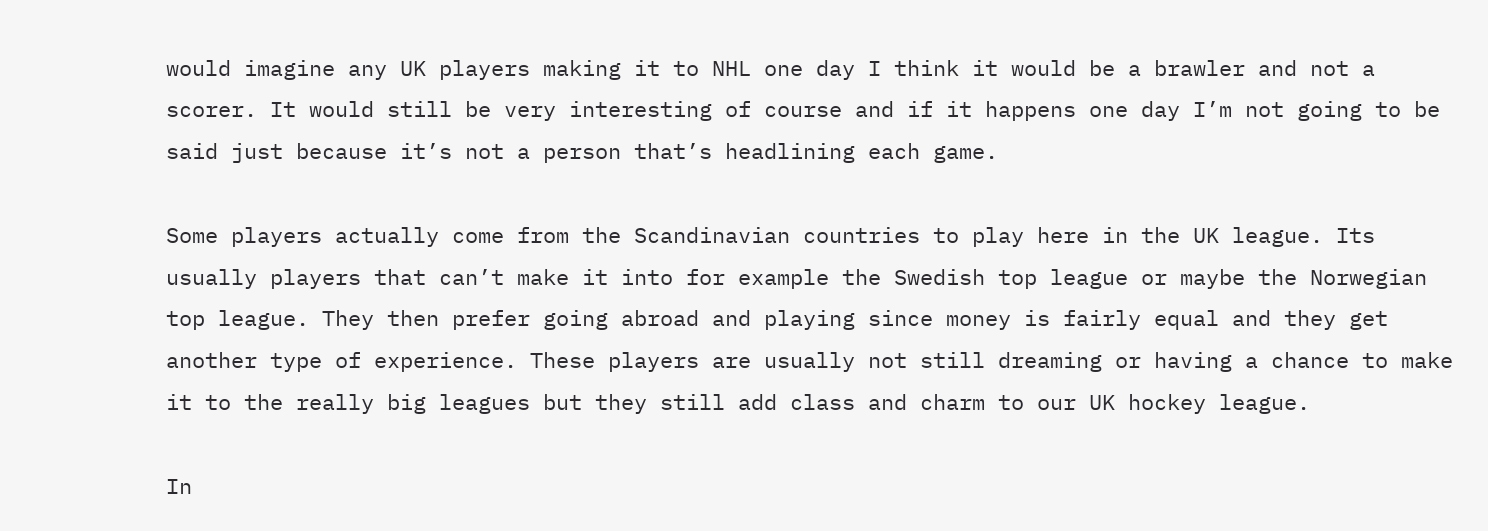would imagine any UK players making it to NHL one day I think it would be a brawler and not a scorer. It would still be very interesting of course and if it happens one day I’m not going to be said just because it’s not a person that’s headlining each game.

Some players actually come from the Scandinavian countries to play here in the UK league. Its usually players that can’t make it into for example the Swedish top league or maybe the Norwegian top league. They then prefer going abroad and playing since money is fairly equal and they get another type of experience. These players are usually not still dreaming or having a chance to make it to the really big leagues but they still add class and charm to our UK hockey league.

In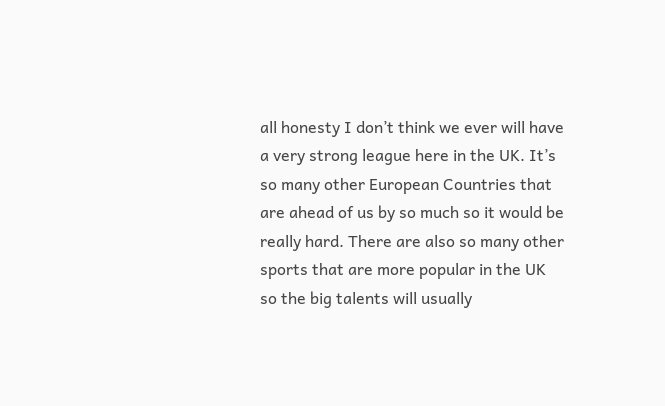all honesty I don’t think we ever will have a very strong league here in the UK. It’s so many other European Countries that are ahead of us by so much so it would be really hard. There are also so many other sports that are more popular in the UK so the big talents will usually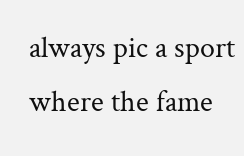always pic a sport where the fame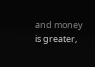and money is greater,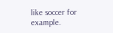like soccer for example.